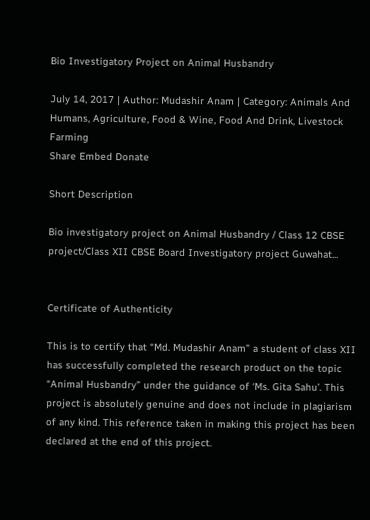Bio Investigatory Project on Animal Husbandry

July 14, 2017 | Author: Mudashir Anam | Category: Animals And Humans, Agriculture, Food & Wine, Food And Drink, Livestock Farming
Share Embed Donate

Short Description

Bio investigatory project on Animal Husbandry / Class 12 CBSE project/Class XII CBSE Board Investigatory project Guwahat...


Certificate of Authenticity

This is to certify that “Md. Mudashir Anam” a student of class XII has successfully completed the research product on the topic “Animal Husbandry” under the guidance of ‘Ms. Gita Sahu’. This project is absolutely genuine and does not include in plagiarism of any kind. This reference taken in making this project has been declared at the end of this project.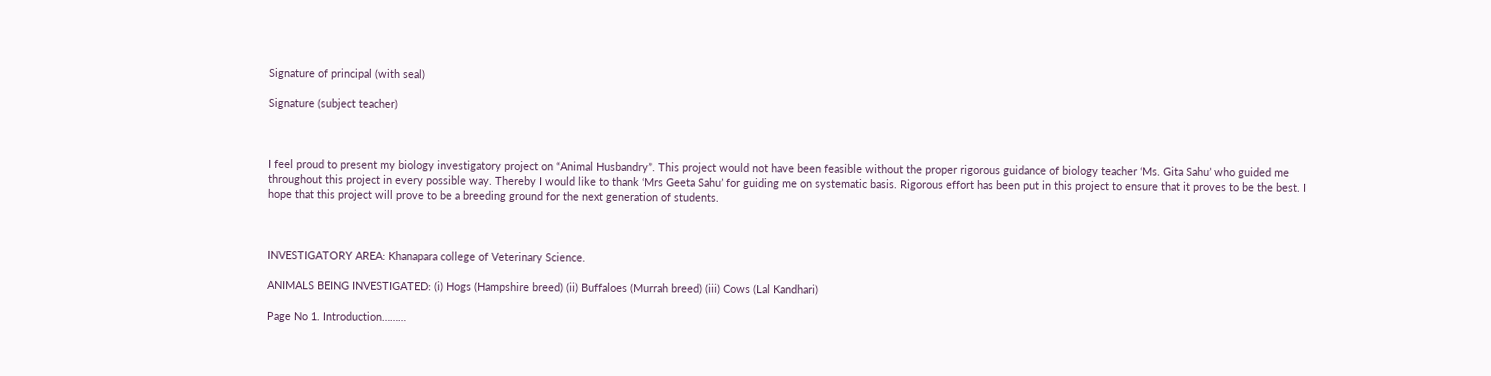Signature of principal (with seal)

Signature (subject teacher)



I feel proud to present my biology investigatory project on “Animal Husbandry”. This project would not have been feasible without the proper rigorous guidance of biology teacher ‘Ms. Gita Sahu’ who guided me throughout this project in every possible way. Thereby I would like to thank ‘Mrs Geeta Sahu’ for guiding me on systematic basis. Rigorous effort has been put in this project to ensure that it proves to be the best. I hope that this project will prove to be a breeding ground for the next generation of students.



INVESTIGATORY AREA: Khanapara college of Veterinary Science.

ANIMALS BEING INVESTIGATED: (i) Hogs (Hampshire breed) (ii) Buffaloes (Murrah breed) (iii) Cows (Lal Kandhari)

Page No 1. Introduction………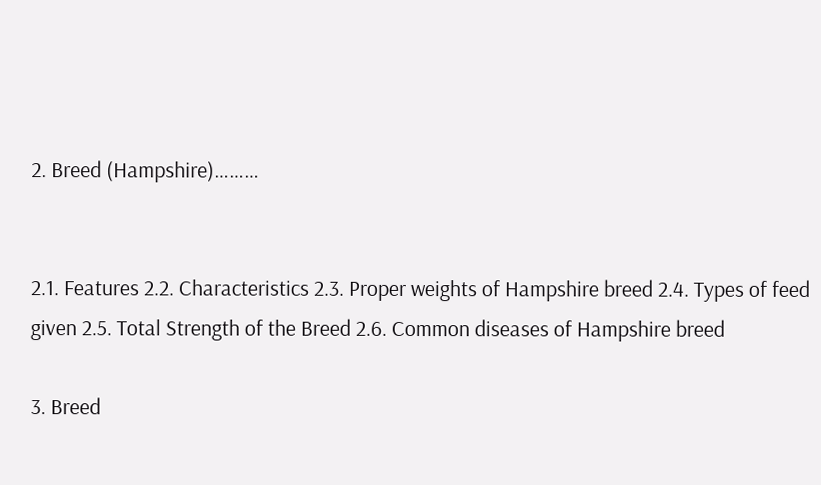2. Breed (Hampshire)………


2.1. Features 2.2. Characteristics 2.3. Proper weights of Hampshire breed 2.4. Types of feed given 2.5. Total Strength of the Breed 2.6. Common diseases of Hampshire breed

3. Breed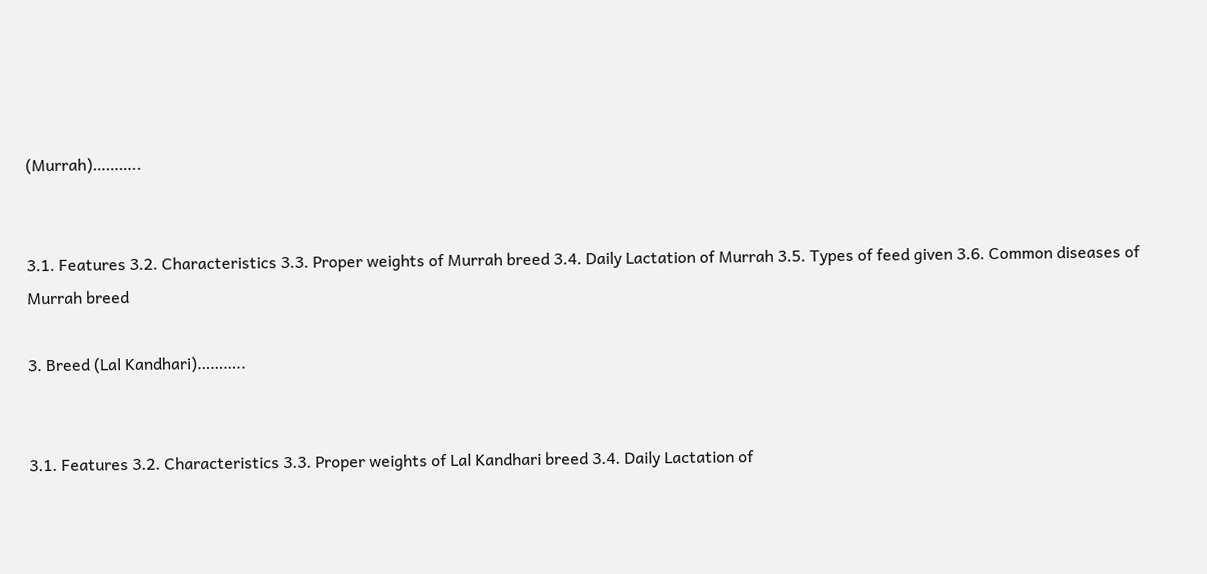(Murrah)………..


3.1. Features 3.2. Characteristics 3.3. Proper weights of Murrah breed 3.4. Daily Lactation of Murrah 3.5. Types of feed given 3.6. Common diseases of Murrah breed

3. Breed (Lal Kandhari)………..


3.1. Features 3.2. Characteristics 3.3. Proper weights of Lal Kandhari breed 3.4. Daily Lactation of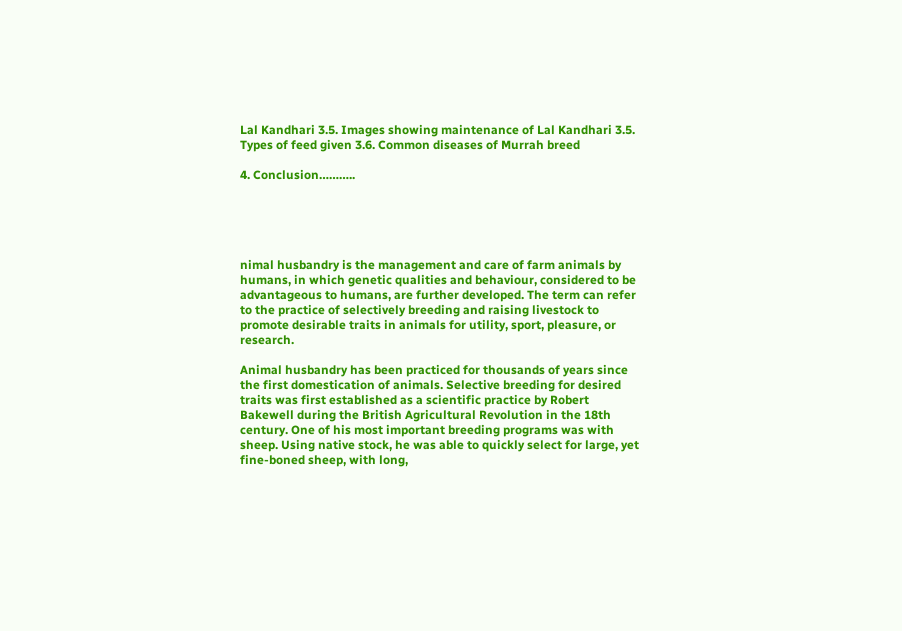Lal Kandhari 3.5. Images showing maintenance of Lal Kandhari 3.5. Types of feed given 3.6. Common diseases of Murrah breed

4. Conclusion………..





nimal husbandry is the management and care of farm animals by humans, in which genetic qualities and behaviour, considered to be advantageous to humans, are further developed. The term can refer to the practice of selectively breeding and raising livestock to promote desirable traits in animals for utility, sport, pleasure, or research.

Animal husbandry has been practiced for thousands of years since the first domestication of animals. Selective breeding for desired traits was first established as a scientific practice by Robert Bakewell during the British Agricultural Revolution in the 18th century. One of his most important breeding programs was with sheep. Using native stock, he was able to quickly select for large, yet fine-boned sheep, with long,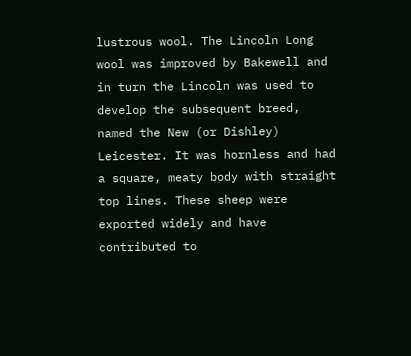lustrous wool. The Lincoln Long wool was improved by Bakewell and in turn the Lincoln was used to develop the subsequent breed, named the New (or Dishley) Leicester. It was hornless and had a square, meaty body with straight top lines. These sheep were exported widely and have contributed to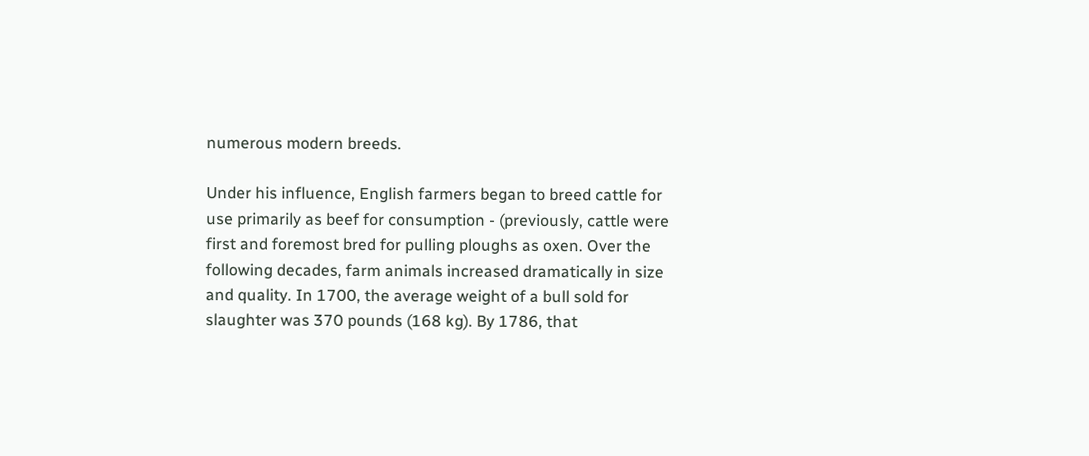numerous modern breeds.

Under his influence, English farmers began to breed cattle for use primarily as beef for consumption - (previously, cattle were first and foremost bred for pulling ploughs as oxen. Over the following decades, farm animals increased dramatically in size and quality. In 1700, the average weight of a bull sold for slaughter was 370 pounds (168 kg). By 1786, that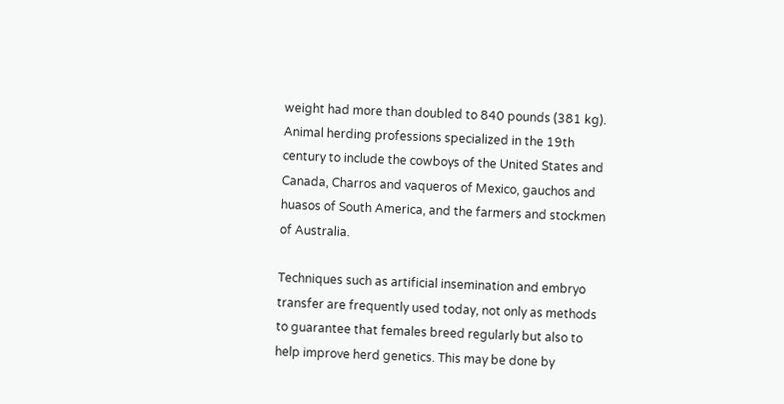weight had more than doubled to 840 pounds (381 kg). Animal herding professions specialized in the 19th century to include the cowboys of the United States and Canada, Charros and vaqueros of Mexico, gauchos and huasos of South America, and the farmers and stockmen of Australia.

Techniques such as artificial insemination and embryo transfer are frequently used today, not only as methods to guarantee that females breed regularly but also to help improve herd genetics. This may be done by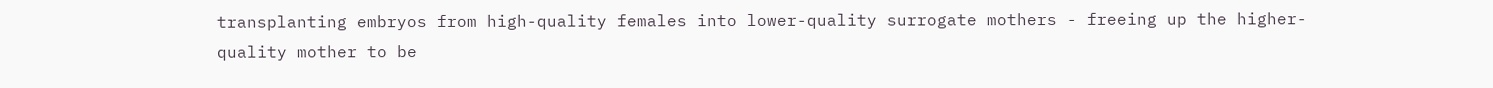transplanting embryos from high-quality females into lower-quality surrogate mothers - freeing up the higher-quality mother to be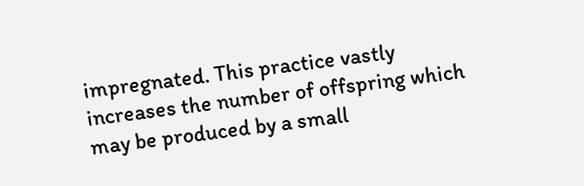impregnated. This practice vastly increases the number of offspring which may be produced by a small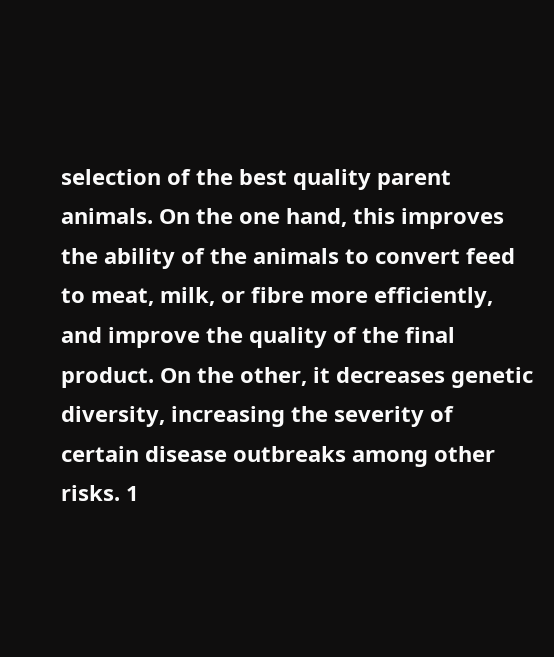selection of the best quality parent animals. On the one hand, this improves the ability of the animals to convert feed to meat, milk, or fibre more efficiently, and improve the quality of the final product. On the other, it decreases genetic diversity, increasing the severity of certain disease outbreaks among other risks. 1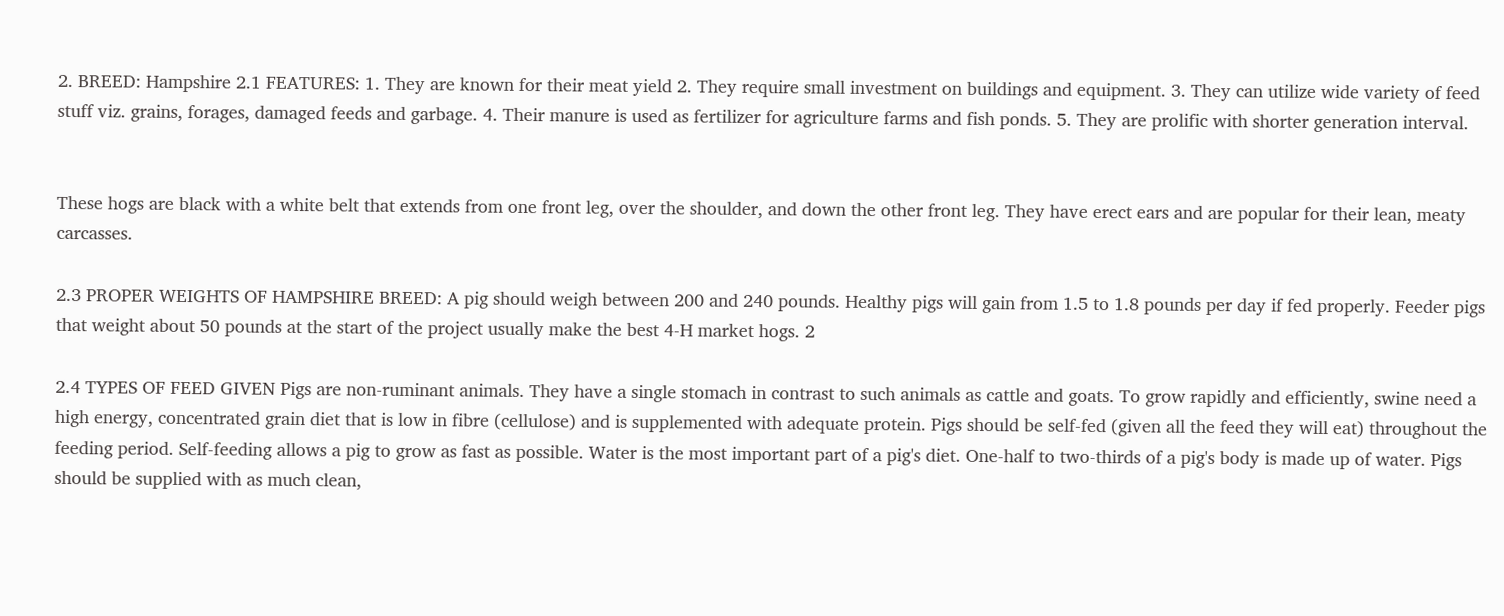2. BREED: Hampshire 2.1 FEATURES: 1. They are known for their meat yield 2. They require small investment on buildings and equipment. 3. They can utilize wide variety of feed stuff viz. grains, forages, damaged feeds and garbage. 4. Their manure is used as fertilizer for agriculture farms and fish ponds. 5. They are prolific with shorter generation interval.


These hogs are black with a white belt that extends from one front leg, over the shoulder, and down the other front leg. They have erect ears and are popular for their lean, meaty carcasses.

2.3 PROPER WEIGHTS OF HAMPSHIRE BREED: A pig should weigh between 200 and 240 pounds. Healthy pigs will gain from 1.5 to 1.8 pounds per day if fed properly. Feeder pigs that weight about 50 pounds at the start of the project usually make the best 4-H market hogs. 2

2.4 TYPES OF FEED GIVEN Pigs are non-ruminant animals. They have a single stomach in contrast to such animals as cattle and goats. To grow rapidly and efficiently, swine need a high energy, concentrated grain diet that is low in fibre (cellulose) and is supplemented with adequate protein. Pigs should be self-fed (given all the feed they will eat) throughout the feeding period. Self-feeding allows a pig to grow as fast as possible. Water is the most important part of a pig's diet. One-half to two-thirds of a pig's body is made up of water. Pigs should be supplied with as much clean,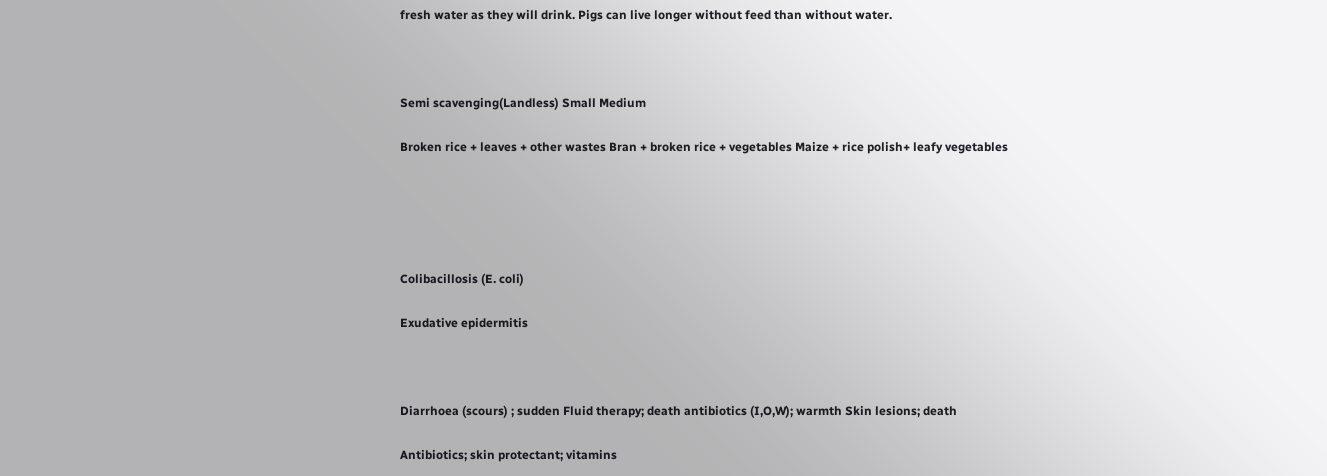fresh water as they will drink. Pigs can live longer without feed than without water.



Semi scavenging(Landless) Small Medium

Broken rice + leaves + other wastes Bran + broken rice + vegetables Maize + rice polish+ leafy vegetables





Colibacillosis (E. coli)

Exudative epidermitis



Diarrhoea (scours) ; sudden Fluid therapy; death antibiotics (I,O,W); warmth Skin lesions; death

Antibiotics; skin protectant; vitamins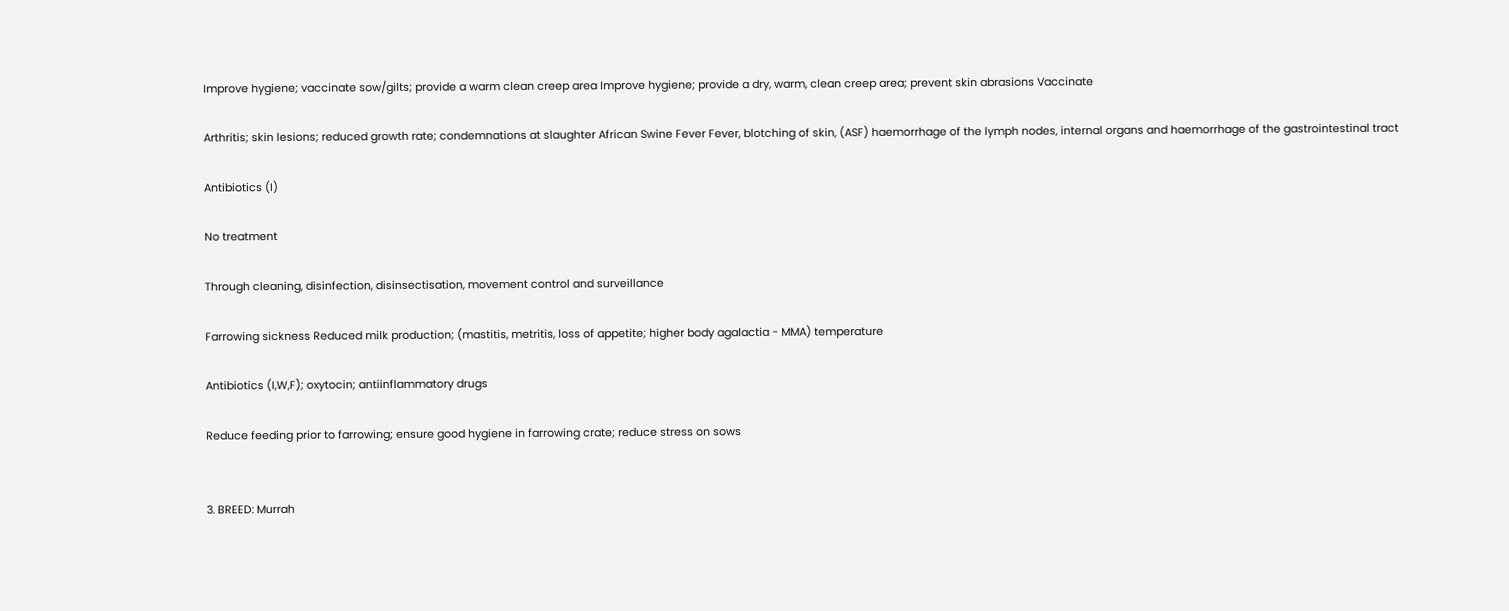Improve hygiene; vaccinate sow/gilts; provide a warm clean creep area Improve hygiene; provide a dry, warm, clean creep area; prevent skin abrasions Vaccinate

Arthritis; skin lesions; reduced growth rate; condemnations at slaughter African Swine Fever Fever, blotching of skin, (ASF) haemorrhage of the lymph nodes, internal organs and haemorrhage of the gastrointestinal tract

Antibiotics (I)

No treatment

Through cleaning, disinfection, disinsectisation, movement control and surveillance

Farrowing sickness Reduced milk production; (mastitis, metritis, loss of appetite; higher body agalactia - MMA) temperature

Antibiotics (I,W,F); oxytocin; antiinflammatory drugs

Reduce feeding prior to farrowing; ensure good hygiene in farrowing crate; reduce stress on sows


3. BREED: Murrah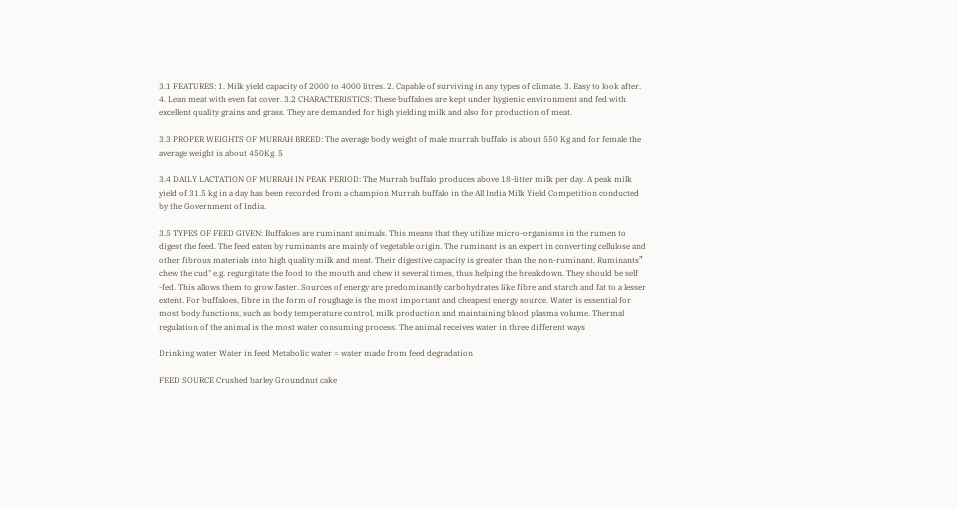3.1 FEATURES: 1. Milk yield capacity of 2000 to 4000 litres. 2. Capable of surviving in any types of climate. 3. Easy to look after. 4. Lean meat with even fat cover. 3.2 CHARACTERISTICS: These buffaloes are kept under hygienic environment and fed with excellent quality grains and grass. They are demanded for high yielding milk and also for production of meat.

3.3 PROPER WEIGHTS OF MURRAH BREED: The average body weight of male murrah buffalo is about 550 Kg and for female the average weight is about 450Kg. 5

3.4 DAILY LACTATION OF MURRAH IN PEAK PERIOD: The Murrah buffalo produces above 18-litter milk per day. A peak milk yield of 31.5 kg in a day has been recorded from a champion Murrah buffalo in the All India Milk Yield Competition conducted by the Government of India.

3.5 TYPES OF FEED GIVEN: Buffaloes are ruminant animals. This means that they utilize micro-organisms in the rumen to digest the feed. The feed eaten by ruminants are mainly of vegetable origin. The ruminant is an expert in converting cellulose and other fibrous materials into high quality milk and meat. Their digestive capacity is greater than the non-ruminant. Ruminants” chew the cud" e.g. regurgitate the food to the mouth and chew it several times, thus helping the breakdown. They should be self -fed. This allows them to grow faster. Sources of energy are predominantly carbohydrates like fibre and starch and fat to a lesser extent. For buffaloes, fibre in the form of roughage is the most important and cheapest energy source. Water is essential for most body functions, such as body temperature control, milk production and maintaining blood plasma volume. Thermal regulation of the animal is the most water consuming process. The animal receives water in three different ways

Drinking water Water in feed Metabolic water = water made from feed degradation

FEED SOURCE Crushed barley Groundnut cake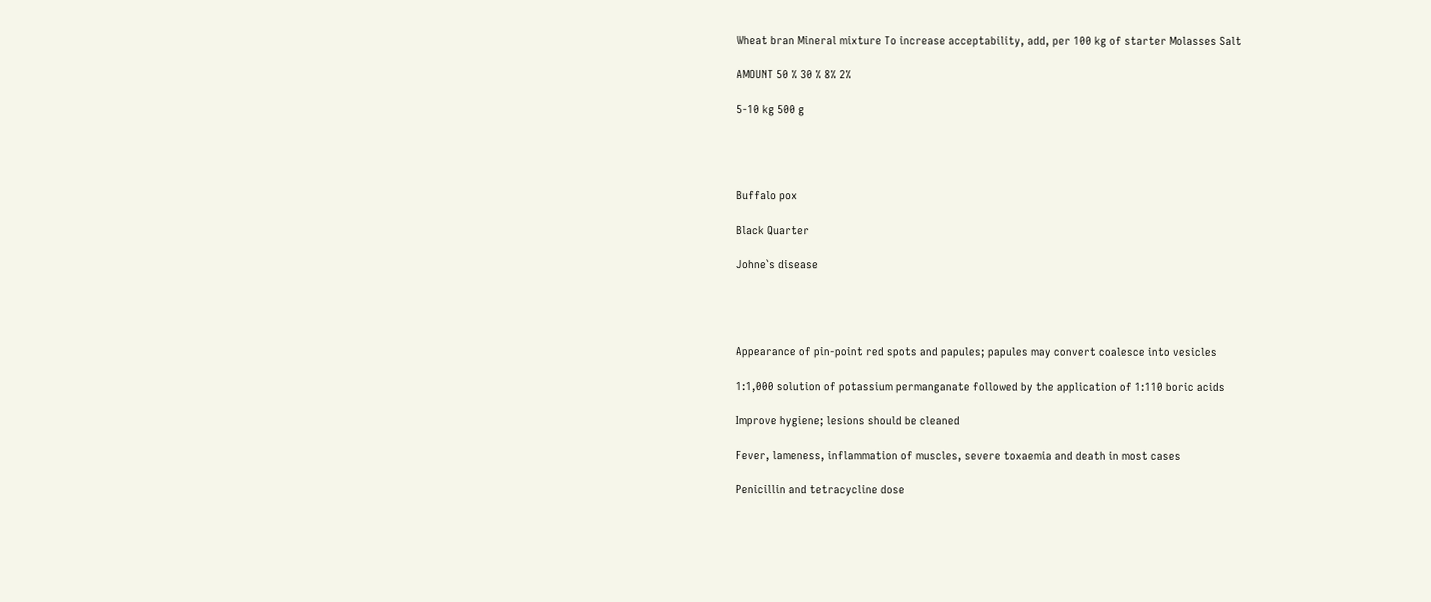Wheat bran Mineral mixture To increase acceptability, add, per 100 kg of starter Molasses Salt

AMOUNT 50 % 30 % 8% 2%

5-10 kg 500 g




Buffalo pox

Black Quarter

Johne`s disease




Appearance of pin-point red spots and papules; papules may convert coalesce into vesicles

1:1,000 solution of potassium permanganate followed by the application of 1:110 boric acids

Improve hygiene; lesions should be cleaned

Fever, lameness, inflammation of muscles, severe toxaemia and death in most cases

Penicillin and tetracycline dose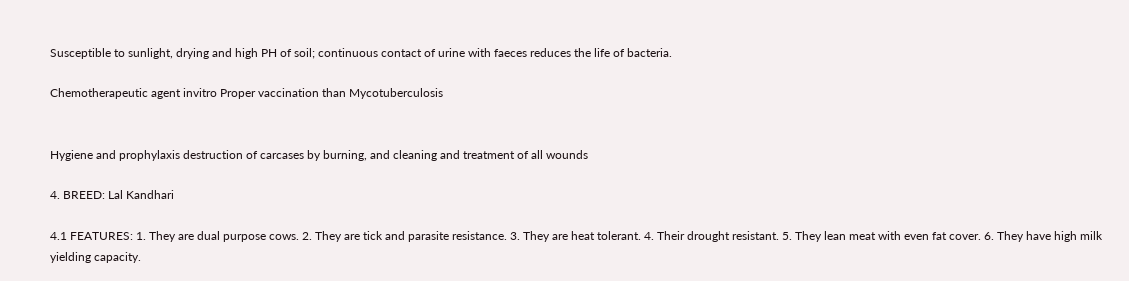Susceptible to sunlight, drying and high PH of soil; continuous contact of urine with faeces reduces the life of bacteria.

Chemotherapeutic agent invitro Proper vaccination than Mycotuberculosis


Hygiene and prophylaxis destruction of carcases by burning, and cleaning and treatment of all wounds

4. BREED: Lal Kandhari

4.1 FEATURES: 1. They are dual purpose cows. 2. They are tick and parasite resistance. 3. They are heat tolerant. 4. Their drought resistant. 5. They lean meat with even fat cover. 6. They have high milk yielding capacity.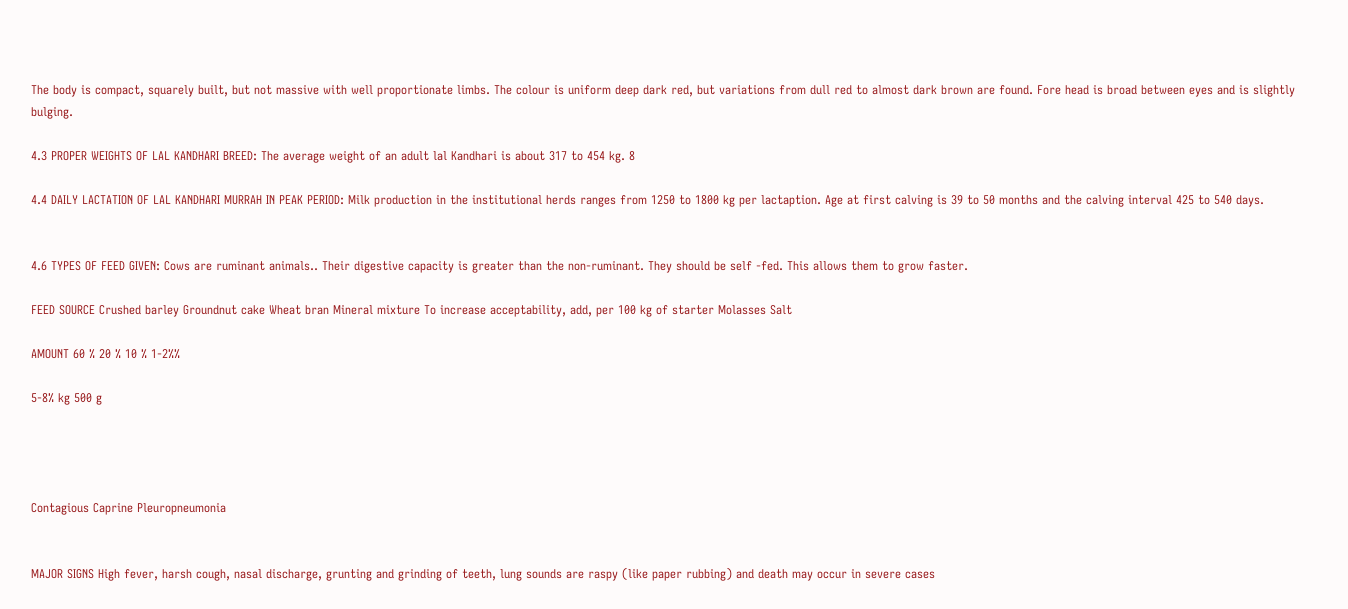The body is compact, squarely built, but not massive with well proportionate limbs. The colour is uniform deep dark red, but variations from dull red to almost dark brown are found. Fore head is broad between eyes and is slightly bulging.

4.3 PROPER WEIGHTS OF LAL KANDHARI BREED: The average weight of an adult lal Kandhari is about 317 to 454 kg. 8

4.4 DAILY LACTATION OF LAL KANDHARI MURRAH IN PEAK PERIOD: Milk production in the institutional herds ranges from 1250 to 1800 kg per lactaption. Age at first calving is 39 to 50 months and the calving interval 425 to 540 days.


4.6 TYPES OF FEED GIVEN: Cows are ruminant animals.. Their digestive capacity is greater than the non-ruminant. They should be self -fed. This allows them to grow faster.

FEED SOURCE Crushed barley Groundnut cake Wheat bran Mineral mixture To increase acceptability, add, per 100 kg of starter Molasses Salt

AMOUNT 60 % 20 % 10 % 1-2%%

5-8% kg 500 g




Contagious Caprine Pleuropneumonia


MAJOR SIGNS High fever, harsh cough, nasal discharge, grunting and grinding of teeth, lung sounds are raspy (like paper rubbing) and death may occur in severe cases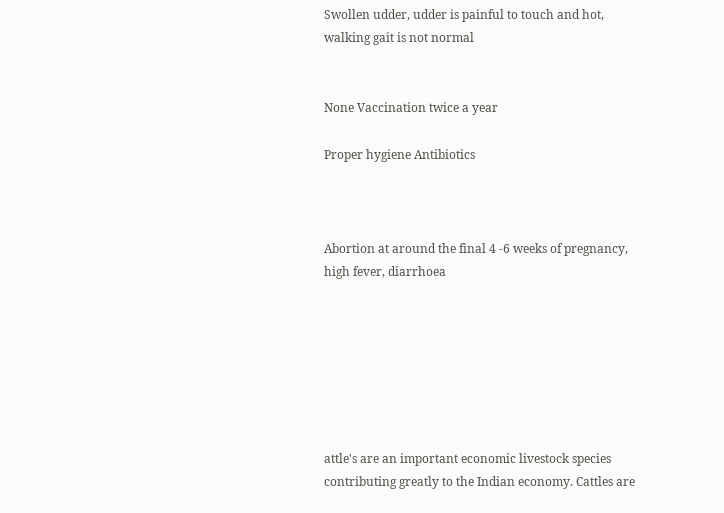Swollen udder, udder is painful to touch and hot, walking gait is not normal


None Vaccination twice a year

Proper hygiene Antibiotics



Abortion at around the final 4 -6 weeks of pregnancy, high fever, diarrhoea







attle's are an important economic livestock species contributing greatly to the Indian economy. Cattles are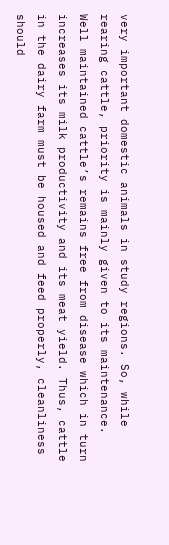very important domestic animals in study regions. So, while rearing cattle, priority is mainly given to its maintenance. Well maintained cattle’s remains free from disease which in turn increases its milk productivity and its meat yield. Thus, cattle in the dairy farm must be housed and feed properly, cleanliness should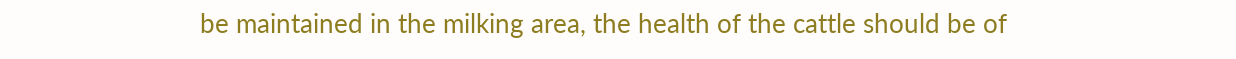be maintained in the milking area, the health of the cattle should be of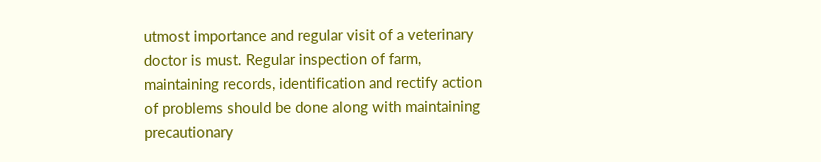utmost importance and regular visit of a veterinary doctor is must. Regular inspection of farm, maintaining records, identification and rectify action of problems should be done along with maintaining precautionary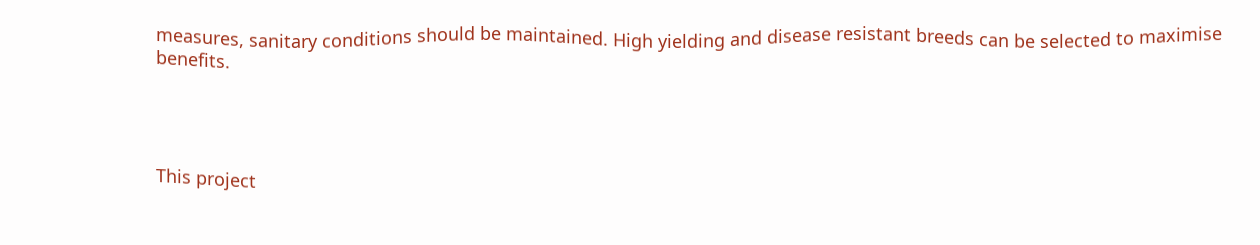measures, sanitary conditions should be maintained. High yielding and disease resistant breeds can be selected to maximise benefits.




This project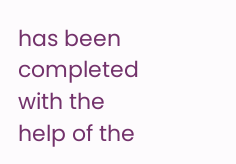has been completed with the help of the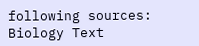following sources: Biology Text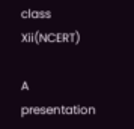class Xii(NCERT)

A presentation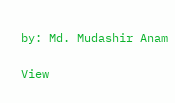by: Md. Mudashir Anam

View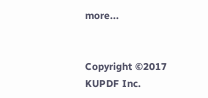more...


Copyright ©2017 KUPDF Inc.